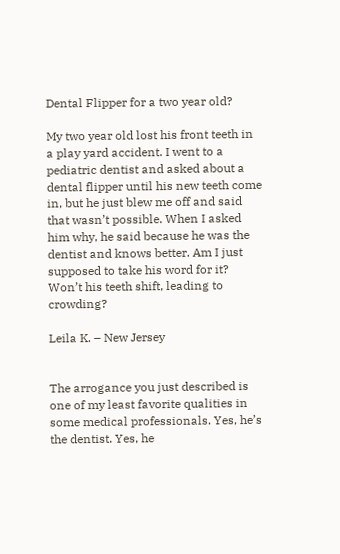Dental Flipper for a two year old?

My two year old lost his front teeth in a play yard accident. I went to a pediatric dentist and asked about a dental flipper until his new teeth come in, but he just blew me off and said that wasn’t possible. When I asked him why, he said because he was the dentist and knows better. Am I just supposed to take his word for it? Won’t his teeth shift, leading to crowding?

Leila K. – New Jersey


The arrogance you just described is one of my least favorite qualities in some medical professionals. Yes, he’s the dentist. Yes, he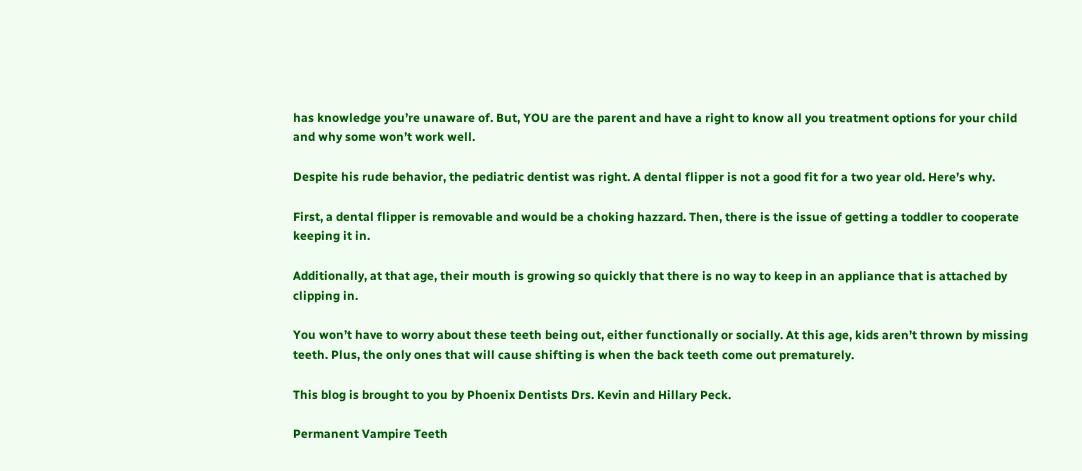has knowledge you’re unaware of. But, YOU are the parent and have a right to know all you treatment options for your child and why some won’t work well.

Despite his rude behavior, the pediatric dentist was right. A dental flipper is not a good fit for a two year old. Here’s why.

First, a dental flipper is removable and would be a choking hazzard. Then, there is the issue of getting a toddler to cooperate keeping it in.

Additionally, at that age, their mouth is growing so quickly that there is no way to keep in an appliance that is attached by clipping in.

You won’t have to worry about these teeth being out, either functionally or socially. At this age, kids aren’t thrown by missing teeth. Plus, the only ones that will cause shifting is when the back teeth come out prematurely.

This blog is brought to you by Phoenix Dentists Drs. Kevin and Hillary Peck.

Permanent Vampire Teeth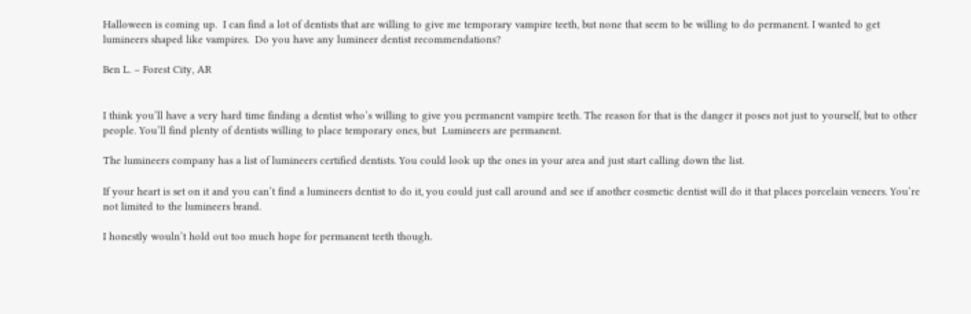Halloween is coming up.  I can find a lot of dentists that are willing to give me temporary vampire teeth, but none that seem to be willing to do permanent. I wanted to get lumineers shaped like vampires.  Do you have any lumineer dentist recommendations?

Ben L. – Forest City, AR


I think you’ll have a very hard time finding a dentist who’s willing to give you permanent vampire teeth. The reason for that is the danger it poses not just to yourself, but to other people. You’ll find plenty of dentists willing to place temporary ones, but  Lumineers are permanent.

The lumineers company has a list of lumineers certified dentists. You could look up the ones in your area and just start calling down the list.

If your heart is set on it and you can’t find a lumineers dentist to do it, you could just call around and see if another cosmetic dentist will do it that places porcelain veneers. You’re not limited to the lumineers brand.

I honestly wouln’t hold out too much hope for permanent teeth though.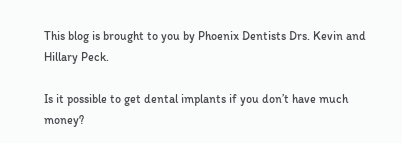This blog is brought to you by Phoenix Dentists Drs. Kevin and Hillary Peck.

Is it possible to get dental implants if you don’t have much money?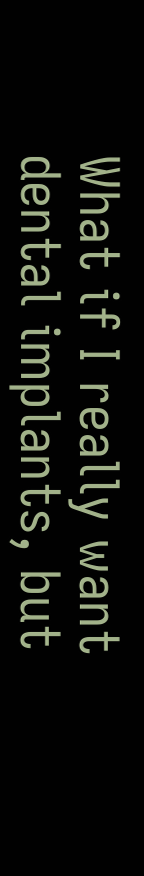What if I really want dental implants, but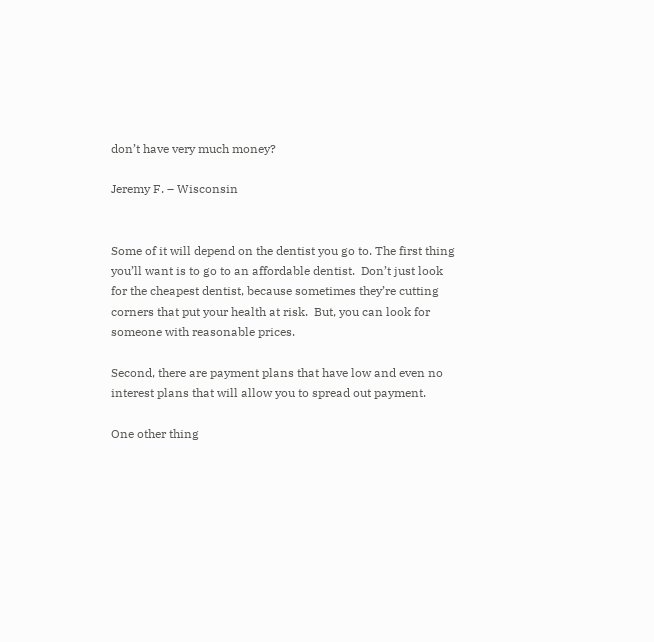don’t have very much money?

Jeremy F. – Wisconsin


Some of it will depend on the dentist you go to. The first thing you’ll want is to go to an affordable dentist.  Don’t just look for the cheapest dentist, because sometimes they’re cutting corners that put your health at risk.  But, you can look for someone with reasonable prices.

Second, there are payment plans that have low and even no interest plans that will allow you to spread out payment.

One other thing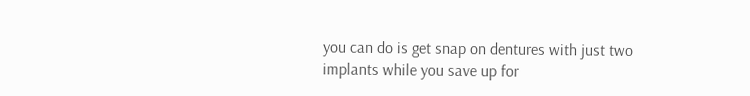you can do is get snap on dentures with just two implants while you save up for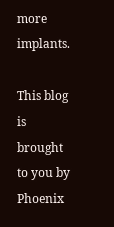more implants.

This blog is brought to you by Phoenix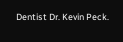Dentist Dr. Kevin Peck.